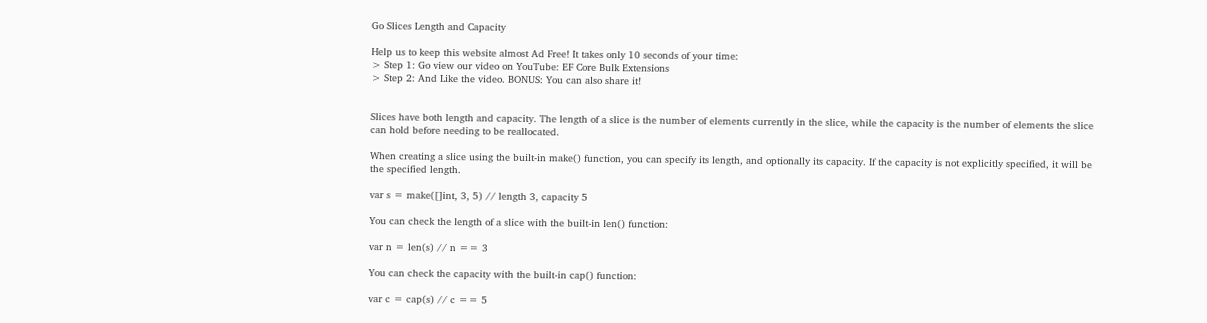Go Slices Length and Capacity

Help us to keep this website almost Ad Free! It takes only 10 seconds of your time:
> Step 1: Go view our video on YouTube: EF Core Bulk Extensions
> Step 2: And Like the video. BONUS: You can also share it!


Slices have both length and capacity. The length of a slice is the number of elements currently in the slice, while the capacity is the number of elements the slice can hold before needing to be reallocated.

When creating a slice using the built-in make() function, you can specify its length, and optionally its capacity. If the capacity is not explicitly specified, it will be the specified length.

var s = make([]int, 3, 5) // length 3, capacity 5

You can check the length of a slice with the built-in len() function:

var n = len(s) // n == 3

You can check the capacity with the built-in cap() function:

var c = cap(s) // c == 5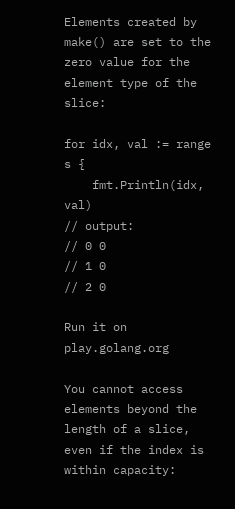Elements created by make() are set to the zero value for the element type of the slice:

for idx, val := range s {
    fmt.Println(idx, val)
// output:
// 0 0
// 1 0
// 2 0

Run it on play.golang.org

You cannot access elements beyond the length of a slice, even if the index is within capacity: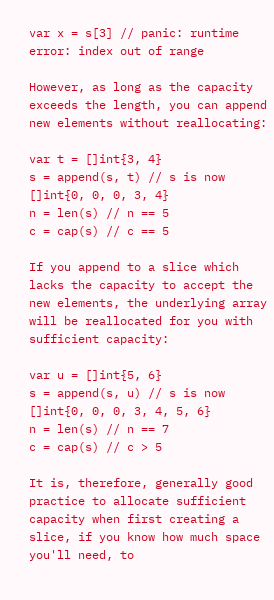var x = s[3] // panic: runtime error: index out of range

However, as long as the capacity exceeds the length, you can append new elements without reallocating:

var t = []int{3, 4}
s = append(s, t) // s is now []int{0, 0, 0, 3, 4}
n = len(s) // n == 5
c = cap(s) // c == 5

If you append to a slice which lacks the capacity to accept the new elements, the underlying array will be reallocated for you with sufficient capacity:

var u = []int{5, 6}
s = append(s, u) // s is now []int{0, 0, 0, 3, 4, 5, 6}
n = len(s) // n == 7
c = cap(s) // c > 5

It is, therefore, generally good practice to allocate sufficient capacity when first creating a slice, if you know how much space you'll need, to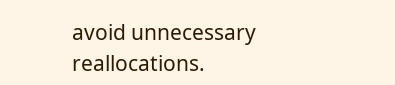avoid unnecessary reallocations.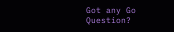Got any Go Question?